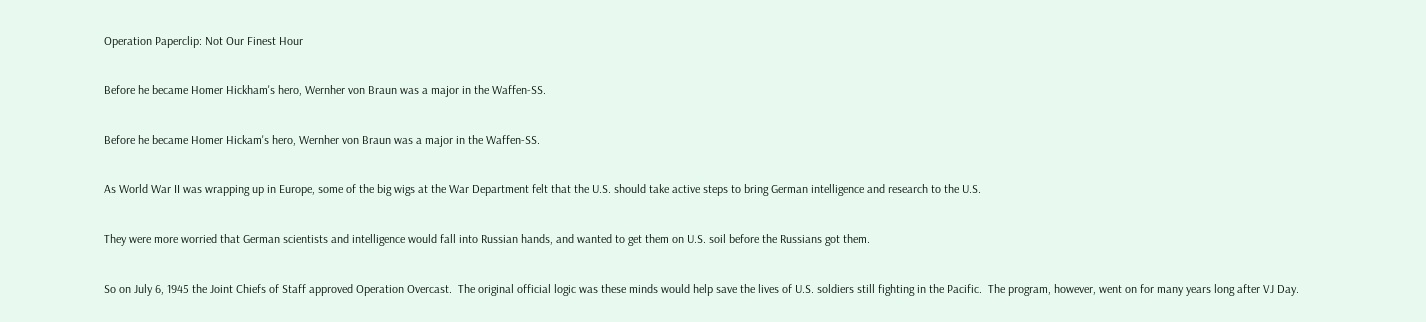Operation Paperclip: Not Our Finest Hour

Before he became Homer Hickham's hero, Wernher von Braun was a major in the Waffen-SS.

Before he became Homer Hickam's hero, Wernher von Braun was a major in the Waffen-SS.

As World War II was wrapping up in Europe, some of the big wigs at the War Department felt that the U.S. should take active steps to bring German intelligence and research to the U.S.

They were more worried that German scientists and intelligence would fall into Russian hands, and wanted to get them on U.S. soil before the Russians got them.

So on July 6, 1945 the Joint Chiefs of Staff approved Operation Overcast.  The original official logic was these minds would help save the lives of U.S. soldiers still fighting in the Pacific.  The program, however, went on for many years long after VJ Day.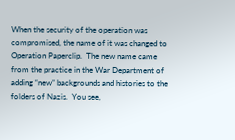When the security of the operation was compromised, the name of it was changed to Operation Paperclip.  The new name came from the practice in the War Department of adding “new” backgrounds and histories to the folders of Nazis.  You see,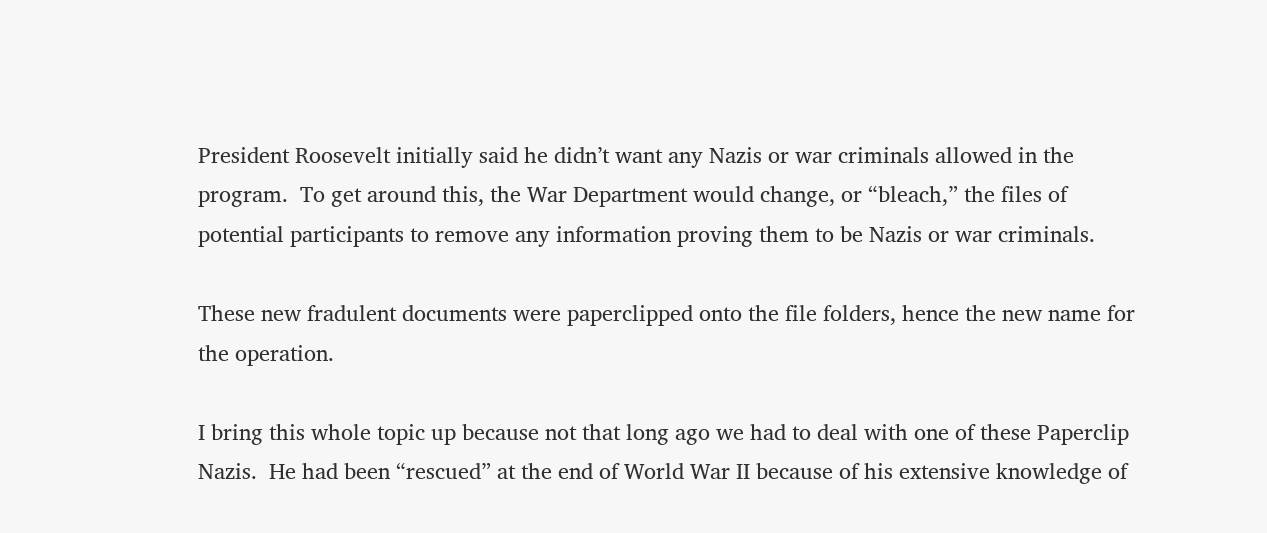President Roosevelt initially said he didn’t want any Nazis or war criminals allowed in the program.  To get around this, the War Department would change, or “bleach,” the files of potential participants to remove any information proving them to be Nazis or war criminals.

These new fradulent documents were paperclipped onto the file folders, hence the new name for the operation.

I bring this whole topic up because not that long ago we had to deal with one of these Paperclip Nazis.  He had been “rescued” at the end of World War II because of his extensive knowledge of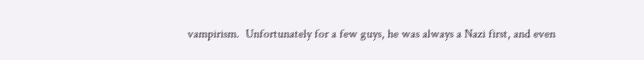vampirism.  Unfortunately for a few guys, he was always a Nazi first, and even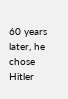60 years later, he chose Hitler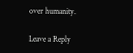over humanity.

Leave a Reply